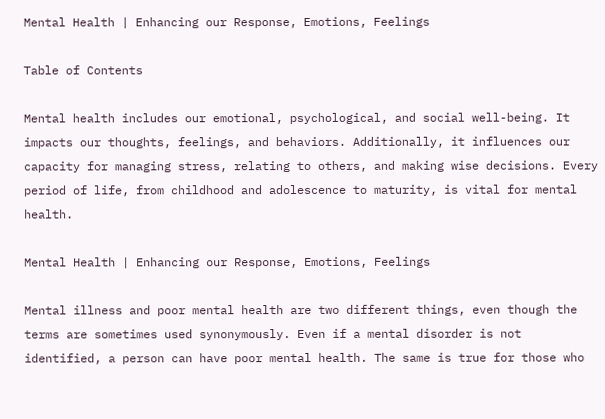Mental Health | Enhancing our Response, Emotions, Feelings

Table of Contents

Mental health includes our emotional, psychological, and social well-being. It impacts our thoughts, feelings, and behaviors. Additionally, it influences our capacity for managing stress, relating to others, and making wise decisions. Every period of life, from childhood and adolescence to maturity, is vital for mental health.

Mental Health | Enhancing our Response, Emotions, Feelings

Mental illness and poor mental health are two different things, even though the terms are sometimes used synonymously. Even if a mental disorder is not identified, a person can have poor mental health. The same is true for those who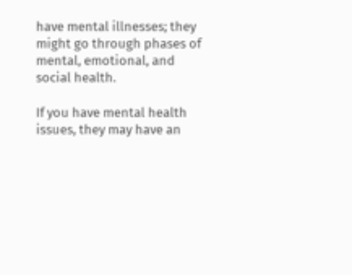have mental illnesses; they might go through phases of mental, emotional, and social health.

If you have mental health issues, they may have an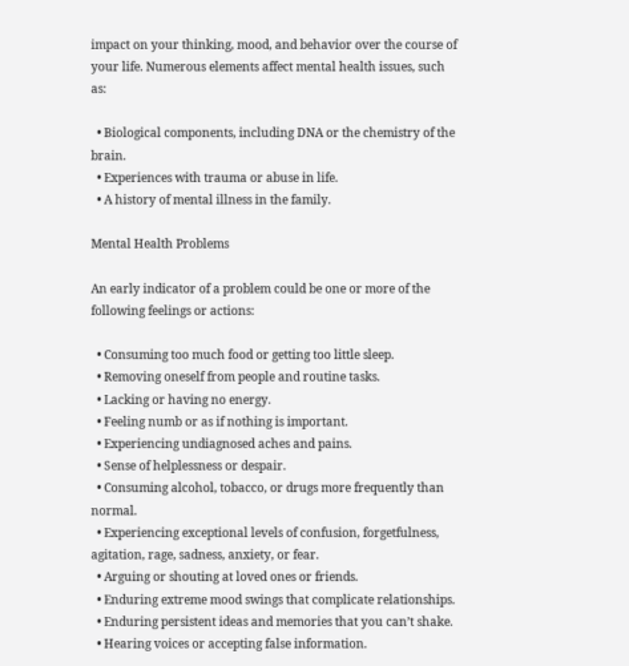impact on your thinking, mood, and behavior over the course of your life. Numerous elements affect mental health issues, such as:

  • Biological components, including DNA or the chemistry of the brain.
  • Experiences with trauma or abuse in life.
  • A history of mental illness in the family.

Mental Health Problems

An early indicator of a problem could be one or more of the following feelings or actions:

  • Consuming too much food or getting too little sleep.
  • Removing oneself from people and routine tasks.
  • Lacking or having no energy.
  • Feeling numb or as if nothing is important.
  • Experiencing undiagnosed aches and pains.
  • Sense of helplessness or despair.
  • Consuming alcohol, tobacco, or drugs more frequently than normal.
  • Experiencing exceptional levels of confusion, forgetfulness, agitation, rage, sadness, anxiety, or fear.
  • Arguing or shouting at loved ones or friends.
  • Enduring extreme mood swings that complicate relationships.
  • Enduring persistent ideas and memories that you can’t shake.
  • Hearing voices or accepting false information.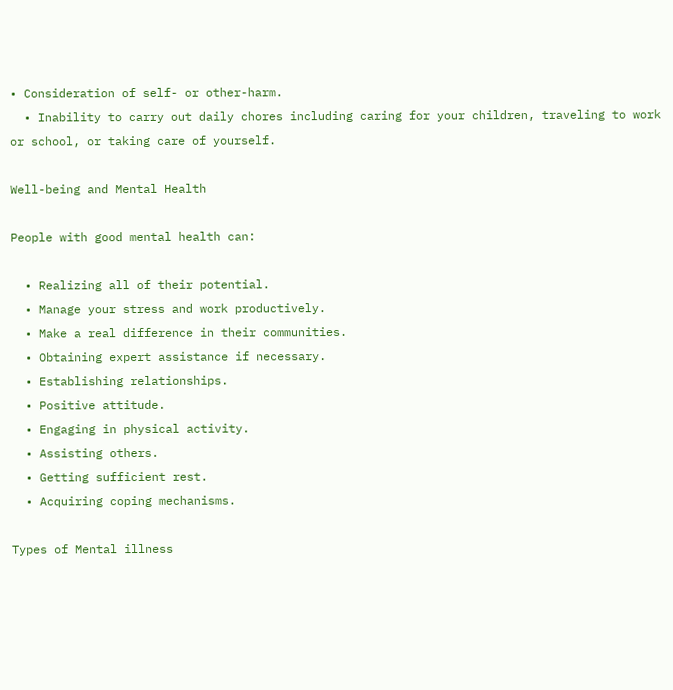• Consideration of self- or other-harm.
  • Inability to carry out daily chores including caring for your children, traveling to work or school, or taking care of yourself.

Well-being and Mental Health

People with good mental health can:

  • Realizing all of their potential.
  • Manage your stress and work productively.
  • Make a real difference in their communities.
  • Obtaining expert assistance if necessary.
  • Establishing relationships.
  • Positive attitude.
  • Engaging in physical activity.
  • Assisting others.
  • Getting sufficient rest.
  • Acquiring coping mechanisms.

Types of Mental illness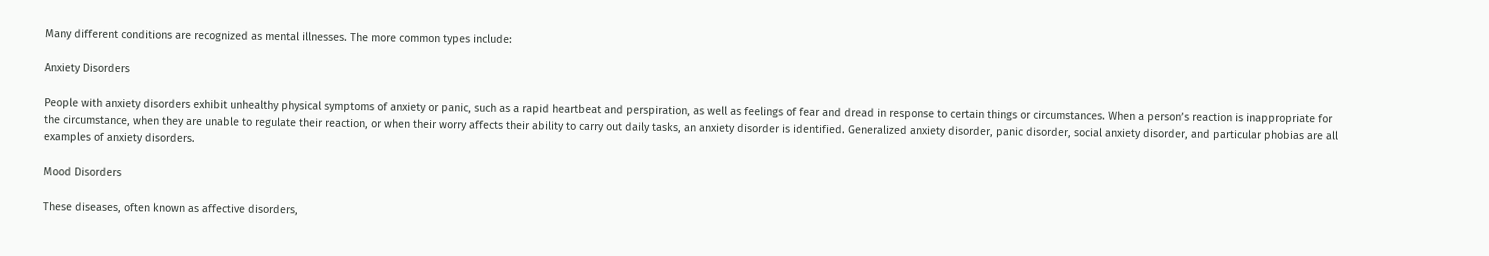Many different conditions are recognized as mental illnesses. The more common types include:

Anxiety Disorders

People with anxiety disorders exhibit unhealthy physical symptoms of anxiety or panic, such as a rapid heartbeat and perspiration, as well as feelings of fear and dread in response to certain things or circumstances. When a person’s reaction is inappropriate for the circumstance, when they are unable to regulate their reaction, or when their worry affects their ability to carry out daily tasks, an anxiety disorder is identified. Generalized anxiety disorder, panic disorder, social anxiety disorder, and particular phobias are all examples of anxiety disorders.

Mood Disorders

These diseases, often known as affective disorders,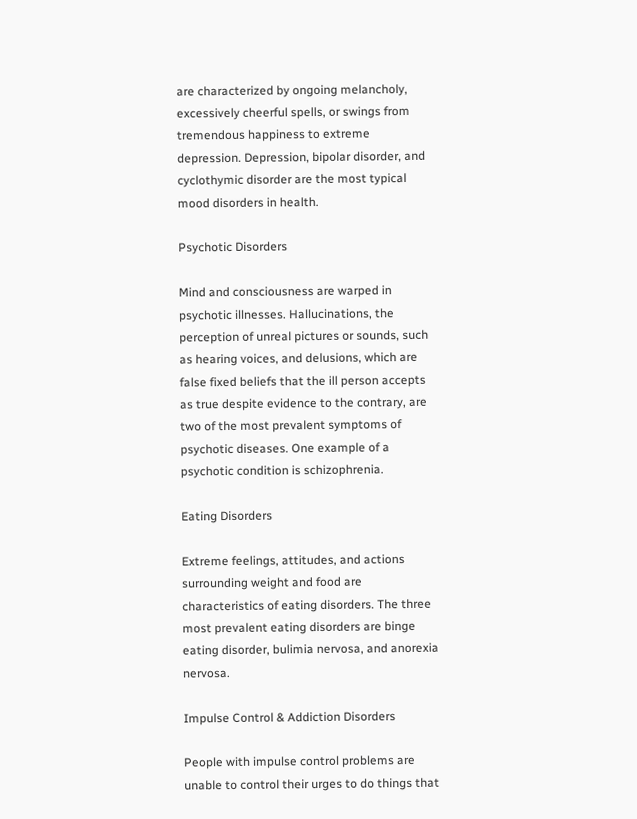are characterized by ongoing melancholy, excessively cheerful spells, or swings from tremendous happiness to extreme depression. Depression, bipolar disorder, and cyclothymic disorder are the most typical mood disorders in health.

Psychotic Disorders

Mind and consciousness are warped in psychotic illnesses. Hallucinations, the perception of unreal pictures or sounds, such as hearing voices, and delusions, which are false fixed beliefs that the ill person accepts as true despite evidence to the contrary, are two of the most prevalent symptoms of psychotic diseases. One example of a psychotic condition is schizophrenia.

Eating Disorders

Extreme feelings, attitudes, and actions surrounding weight and food are characteristics of eating disorders. The three most prevalent eating disorders are binge eating disorder, bulimia nervosa, and anorexia nervosa.

Impulse Control & Addiction Disorders

People with impulse control problems are unable to control their urges to do things that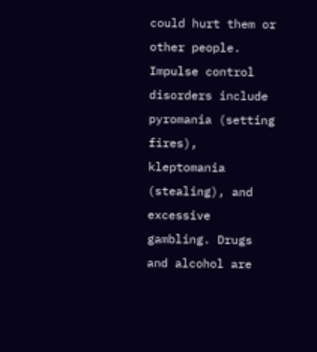could hurt them or other people. Impulse control disorders include pyromania (setting fires), kleptomania (stealing), and excessive gambling. Drugs and alcohol are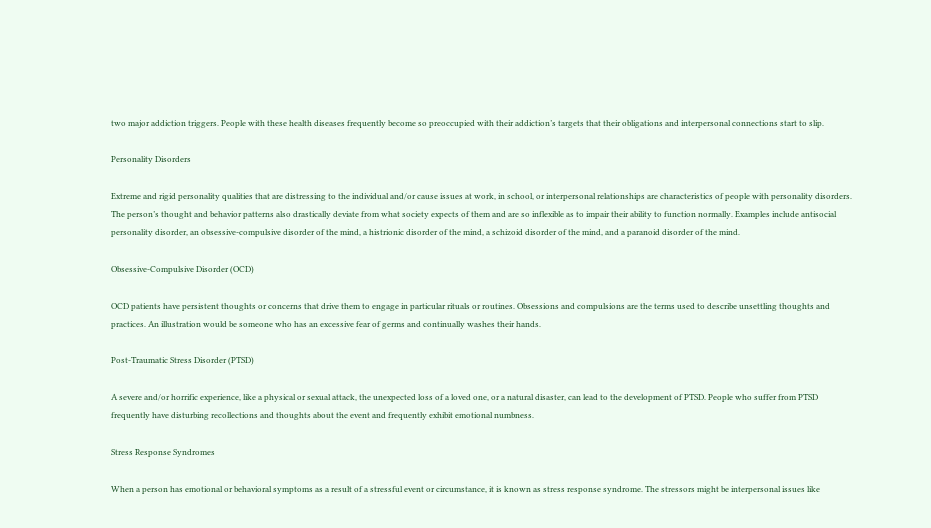two major addiction triggers. People with these health diseases frequently become so preoccupied with their addiction’s targets that their obligations and interpersonal connections start to slip.

Personality Disorders

Extreme and rigid personality qualities that are distressing to the individual and/or cause issues at work, in school, or interpersonal relationships are characteristics of people with personality disorders. The person’s thought and behavior patterns also drastically deviate from what society expects of them and are so inflexible as to impair their ability to function normally. Examples include antisocial personality disorder, an obsessive-compulsive disorder of the mind, a histrionic disorder of the mind, a schizoid disorder of the mind, and a paranoid disorder of the mind.

Obsessive-Compulsive Disorder (OCD)

OCD patients have persistent thoughts or concerns that drive them to engage in particular rituals or routines. Obsessions and compulsions are the terms used to describe unsettling thoughts and practices. An illustration would be someone who has an excessive fear of germs and continually washes their hands.

Post-Traumatic Stress Disorder (PTSD)

A severe and/or horrific experience, like a physical or sexual attack, the unexpected loss of a loved one, or a natural disaster, can lead to the development of PTSD. People who suffer from PTSD frequently have disturbing recollections and thoughts about the event and frequently exhibit emotional numbness.

Stress Response Syndromes

When a person has emotional or behavioral symptoms as a result of a stressful event or circumstance, it is known as stress response syndrome. The stressors might be interpersonal issues like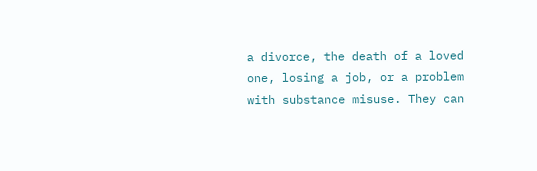a divorce, the death of a loved one, losing a job, or a problem with substance misuse. They can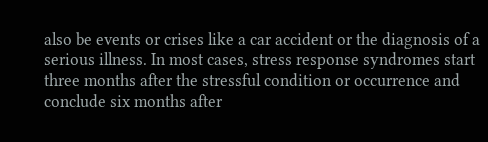also be events or crises like a car accident or the diagnosis of a serious illness. In most cases, stress response syndromes start three months after the stressful condition or occurrence and conclude six months after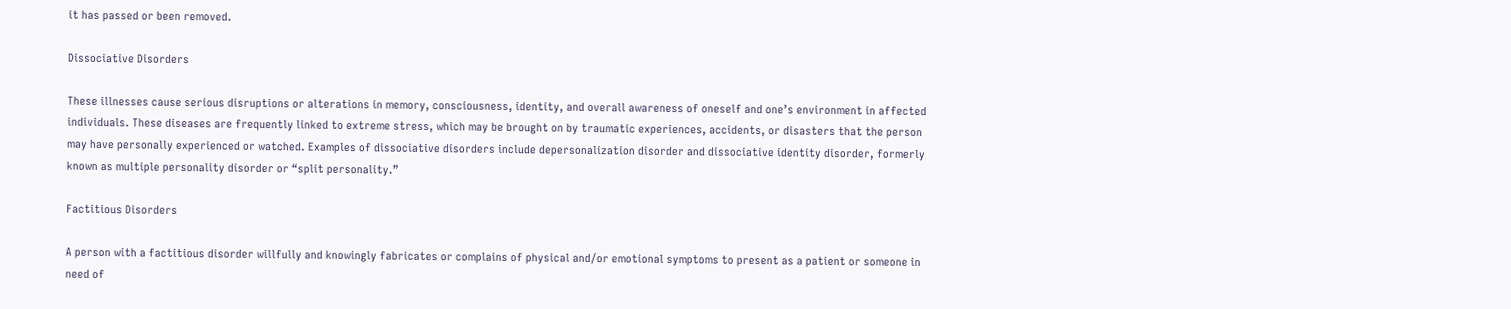it has passed or been removed.

Dissociative Disorders

These illnesses cause serious disruptions or alterations in memory, consciousness, identity, and overall awareness of oneself and one’s environment in affected individuals. These diseases are frequently linked to extreme stress, which may be brought on by traumatic experiences, accidents, or disasters that the person may have personally experienced or watched. Examples of dissociative disorders include depersonalization disorder and dissociative identity disorder, formerly known as multiple personality disorder or “split personality.”

Factitious Disorders

A person with a factitious disorder willfully and knowingly fabricates or complains of physical and/or emotional symptoms to present as a patient or someone in need of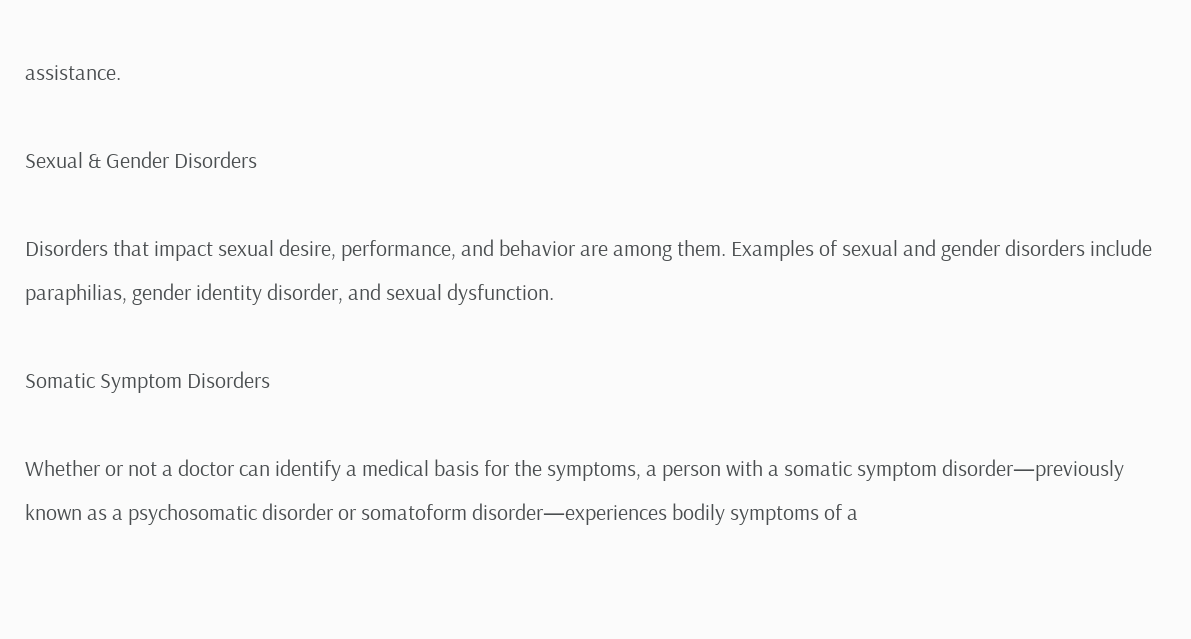assistance.

Sexual & Gender Disorders

Disorders that impact sexual desire, performance, and behavior are among them. Examples of sexual and gender disorders include paraphilias, gender identity disorder, and sexual dysfunction.

Somatic Symptom Disorders

Whether or not a doctor can identify a medical basis for the symptoms, a person with a somatic symptom disorder—previously known as a psychosomatic disorder or somatoform disorder—experiences bodily symptoms of a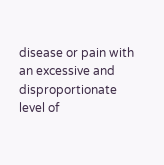disease or pain with an excessive and disproportionate level of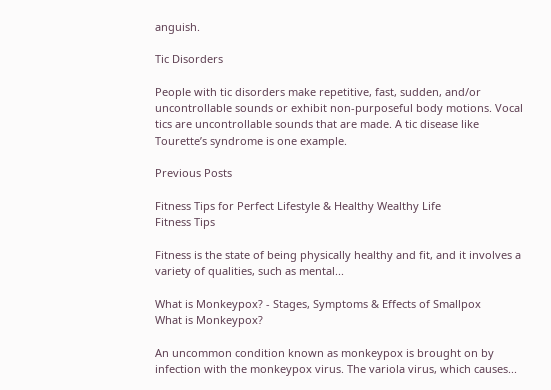anguish.

Tic Disorders

People with tic disorders make repetitive, fast, sudden, and/or uncontrollable sounds or exhibit non-purposeful body motions. Vocal tics are uncontrollable sounds that are made. A tic disease like Tourette’s syndrome is one example.

Previous Posts

Fitness Tips for Perfect Lifestyle & Healthy Wealthy Life
Fitness Tips

Fitness is the state of being physically healthy and fit, and it involves a variety of qualities, such as mental...

What is Monkeypox? - Stages, Symptoms & Effects of Smallpox
What is Monkeypox?

An uncommon condition known as monkeypox is brought on by infection with the monkeypox virus. The variola virus, which causes...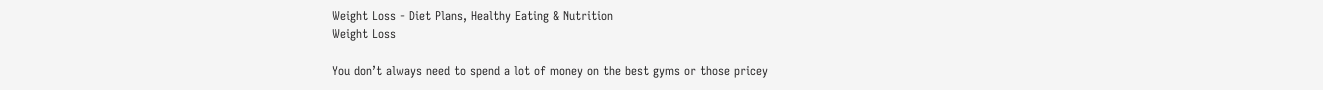Weight Loss - Diet Plans, Healthy Eating & Nutrition
Weight Loss

You don’t always need to spend a lot of money on the best gyms or those pricey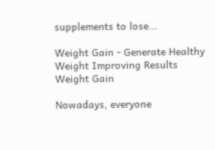supplements to lose...

Weight Gain - Generate Healthy Weight Improving Results
Weight Gain

Nowadays, everyone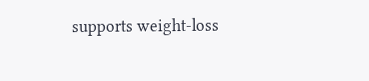supports weight-loss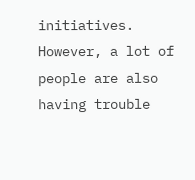initiatives. However, a lot of people are also having trouble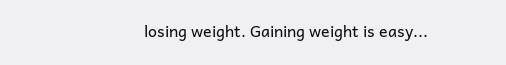losing weight. Gaining weight is easy...